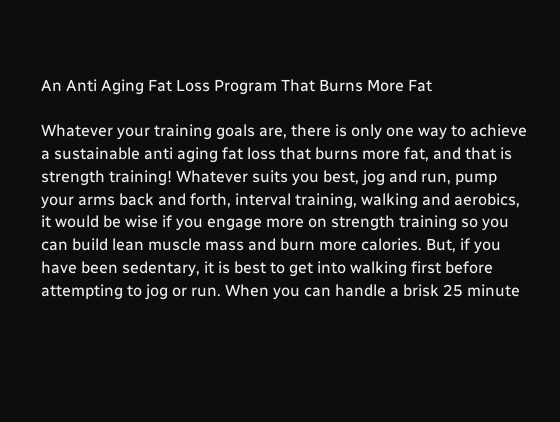An Anti Aging Fat Loss Program That Burns More Fat

Whatever your training goals are, there is only one way to achieve a sustainable anti aging fat loss that burns more fat, and that is strength training! Whatever suits you best, jog and run, pump your arms back and forth, interval training, walking and aerobics, it would be wise if you engage more on strength training so you can build lean muscle mass and burn more calories. But, if you have been sedentary, it is best to get into walking first before attempting to jog or run. When you can handle a brisk 25 minute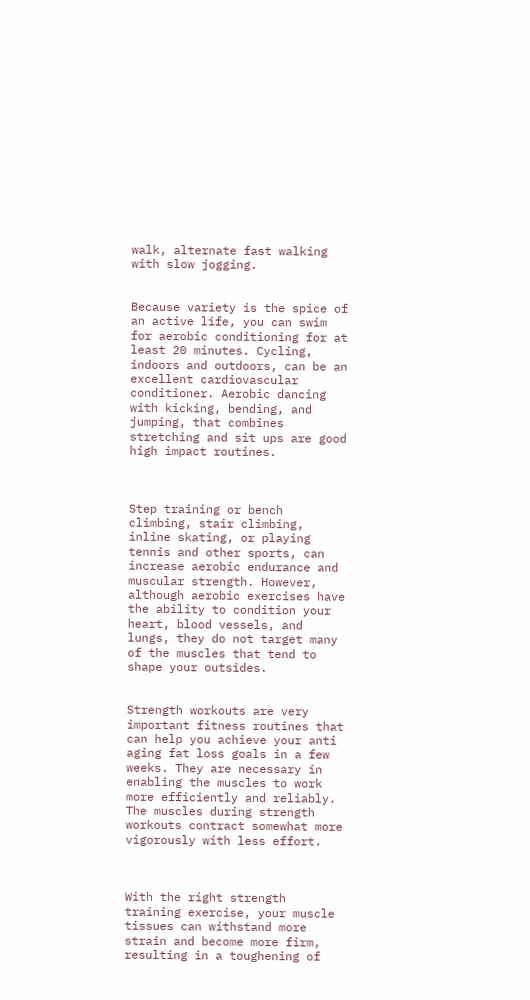walk, alternate fast walking with slow jogging.


Because variety is the spice of an active life, you can swim for aerobic conditioning for at least 20 minutes. Cycling, indoors and outdoors, can be an excellent cardiovascular conditioner. Aerobic dancing with kicking, bending, and jumping, that combines stretching and sit ups are good high impact routines.



Step training or bench climbing, stair climbing, inline skating, or playing tennis and other sports, can increase aerobic endurance and muscular strength. However, although aerobic exercises have the ability to condition your heart, blood vessels, and lungs, they do not target many of the muscles that tend to shape your outsides.


Strength workouts are very important fitness routines that can help you achieve your anti aging fat loss goals in a few weeks. They are necessary in enabling the muscles to work more efficiently and reliably. The muscles during strength workouts contract somewhat more vigorously with less effort.



With the right strength training exercise, your muscle tissues can withstand more strain and become more firm, resulting in a toughening of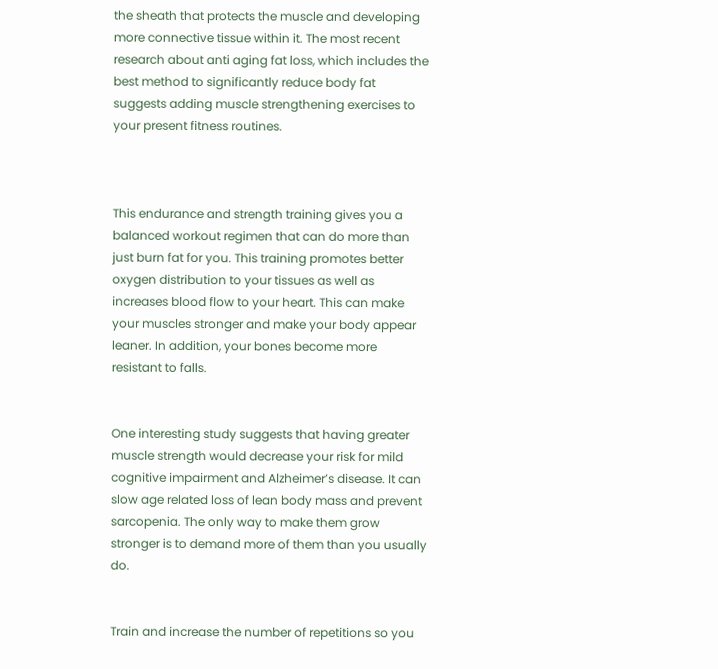the sheath that protects the muscle and developing more connective tissue within it. The most recent research about anti aging fat loss, which includes the best method to significantly reduce body fat suggests adding muscle strengthening exercises to your present fitness routines.



This endurance and strength training gives you a balanced workout regimen that can do more than just burn fat for you. This training promotes better oxygen distribution to your tissues as well as increases blood flow to your heart. This can make your muscles stronger and make your body appear leaner. In addition, your bones become more resistant to falls.


One interesting study suggests that having greater muscle strength would decrease your risk for mild cognitive impairment and Alzheimer’s disease. It can slow age related loss of lean body mass and prevent sarcopenia. The only way to make them grow stronger is to demand more of them than you usually do.


Train and increase the number of repetitions so you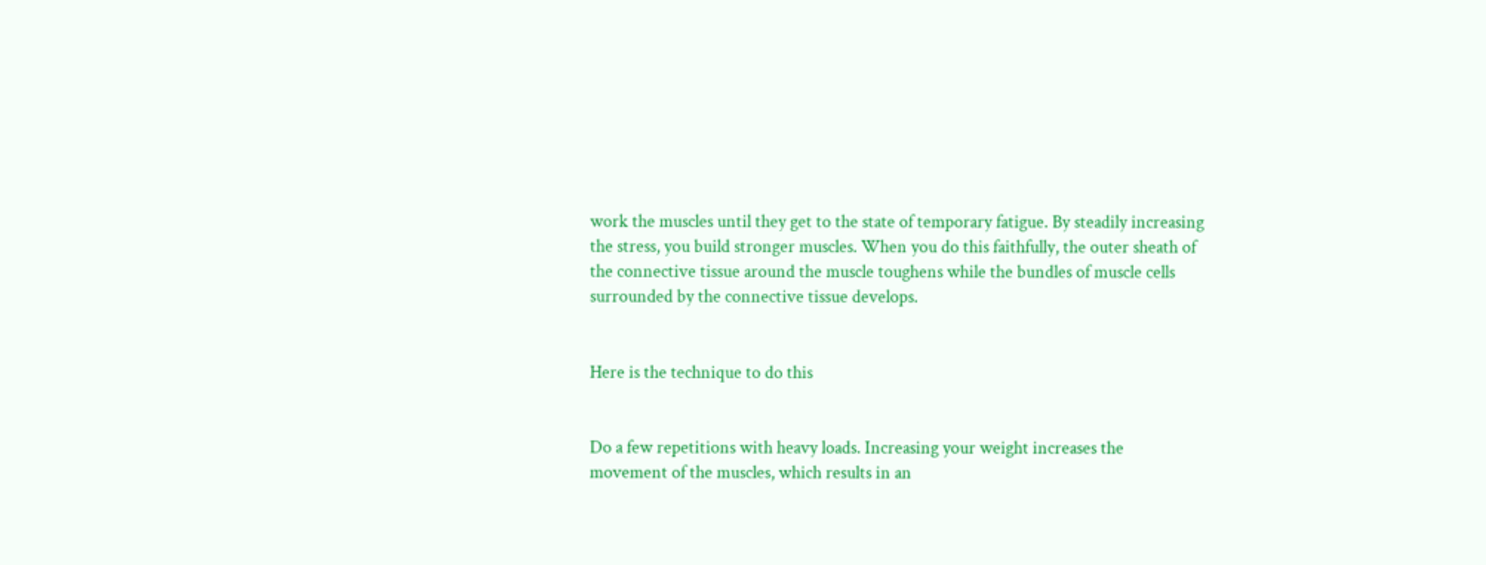work the muscles until they get to the state of temporary fatigue. By steadily increasing the stress, you build stronger muscles. When you do this faithfully, the outer sheath of the connective tissue around the muscle toughens while the bundles of muscle cells surrounded by the connective tissue develops.


Here is the technique to do this


Do a few repetitions with heavy loads. Increasing your weight increases the movement of the muscles, which results in an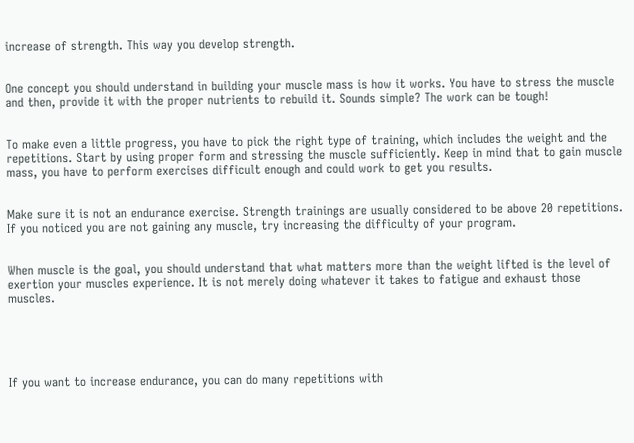increase of strength. This way you develop strength.


One concept you should understand in building your muscle mass is how it works. You have to stress the muscle and then, provide it with the proper nutrients to rebuild it. Sounds simple? The work can be tough!


To make even a little progress, you have to pick the right type of training, which includes the weight and the repetitions. Start by using proper form and stressing the muscle sufficiently. Keep in mind that to gain muscle mass, you have to perform exercises difficult enough and could work to get you results.


Make sure it is not an endurance exercise. Strength trainings are usually considered to be above 20 repetitions. If you noticed you are not gaining any muscle, try increasing the difficulty of your program.


When muscle is the goal, you should understand that what matters more than the weight lifted is the level of exertion your muscles experience. It is not merely doing whatever it takes to fatigue and exhaust those muscles.





If you want to increase endurance, you can do many repetitions with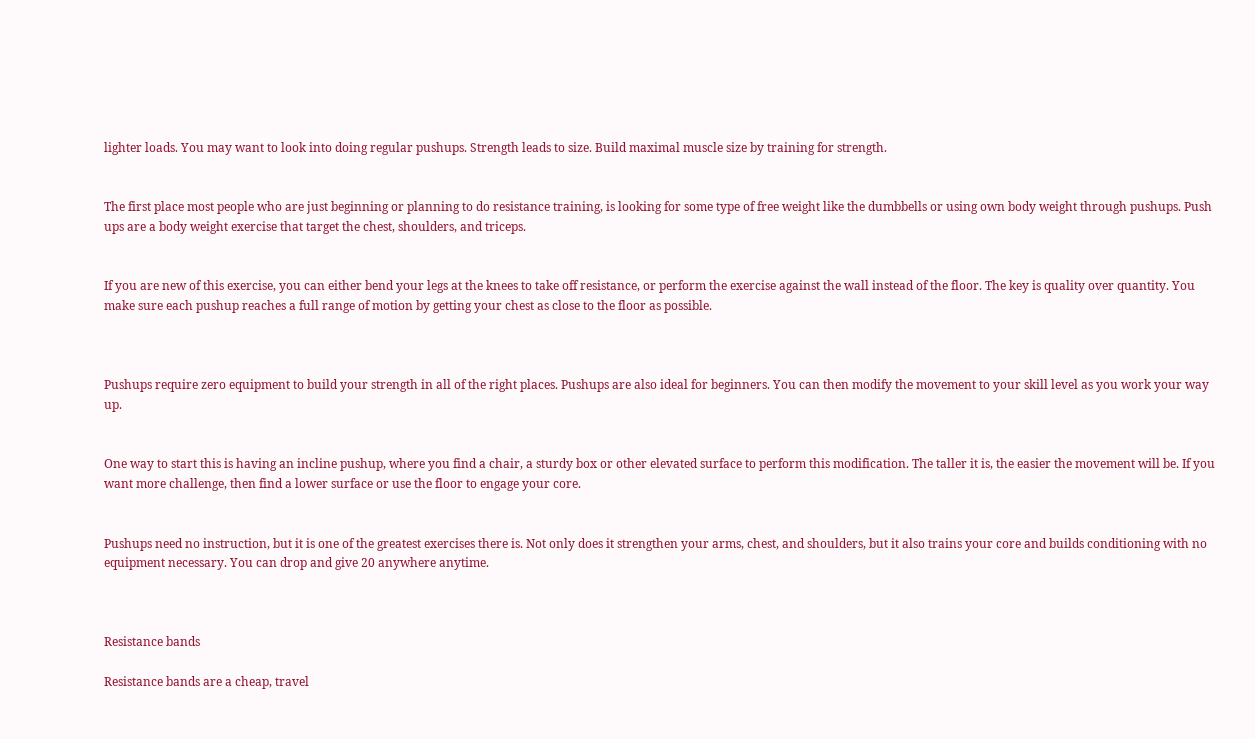lighter loads. You may want to look into doing regular pushups. Strength leads to size. Build maximal muscle size by training for strength.


The first place most people who are just beginning or planning to do resistance training, is looking for some type of free weight like the dumbbells or using own body weight through pushups. Push ups are a body weight exercise that target the chest, shoulders, and triceps.


If you are new of this exercise, you can either bend your legs at the knees to take off resistance, or perform the exercise against the wall instead of the floor. The key is quality over quantity. You make sure each pushup reaches a full range of motion by getting your chest as close to the floor as possible.



Pushups require zero equipment to build your strength in all of the right places. Pushups are also ideal for beginners. You can then modify the movement to your skill level as you work your way up.


One way to start this is having an incline pushup, where you find a chair, a sturdy box or other elevated surface to perform this modification. The taller it is, the easier the movement will be. If you want more challenge, then find a lower surface or use the floor to engage your core.


Pushups need no instruction, but it is one of the greatest exercises there is. Not only does it strengthen your arms, chest, and shoulders, but it also trains your core and builds conditioning with no equipment necessary. You can drop and give 20 anywhere anytime.



Resistance bands

Resistance bands are a cheap, travel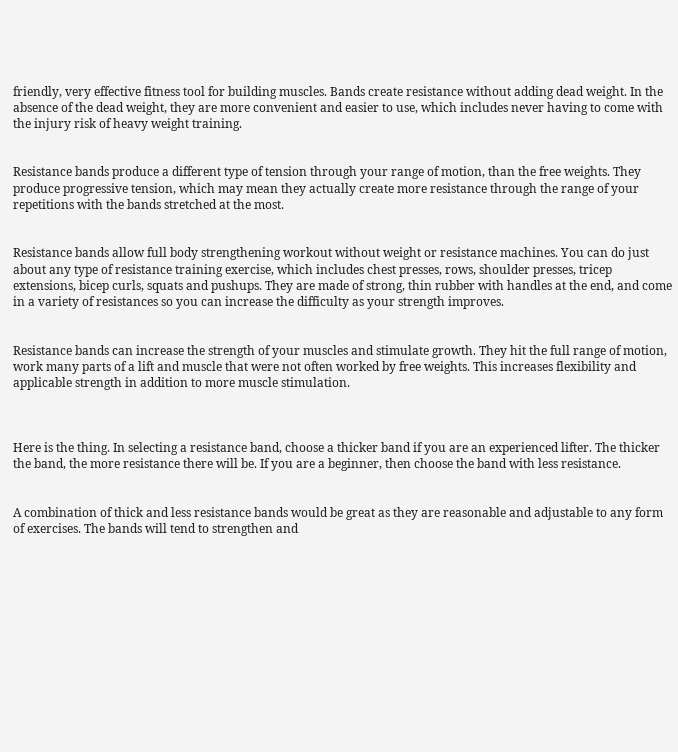friendly, very effective fitness tool for building muscles. Bands create resistance without adding dead weight. In the absence of the dead weight, they are more convenient and easier to use, which includes never having to come with the injury risk of heavy weight training.


Resistance bands produce a different type of tension through your range of motion, than the free weights. They produce progressive tension, which may mean they actually create more resistance through the range of your repetitions with the bands stretched at the most.


Resistance bands allow full body strengthening workout without weight or resistance machines. You can do just about any type of resistance training exercise, which includes chest presses, rows, shoulder presses, tricep extensions, bicep curls, squats and pushups. They are made of strong, thin rubber with handles at the end, and come in a variety of resistances so you can increase the difficulty as your strength improves.


Resistance bands can increase the strength of your muscles and stimulate growth. They hit the full range of motion, work many parts of a lift and muscle that were not often worked by free weights. This increases flexibility and applicable strength in addition to more muscle stimulation.



Here is the thing. In selecting a resistance band, choose a thicker band if you are an experienced lifter. The thicker the band, the more resistance there will be. If you are a beginner, then choose the band with less resistance.


A combination of thick and less resistance bands would be great as they are reasonable and adjustable to any form of exercises. The bands will tend to strengthen and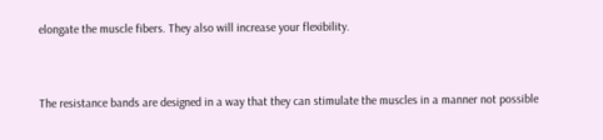elongate the muscle fibers. They also will increase your flexibility.


The resistance bands are designed in a way that they can stimulate the muscles in a manner not possible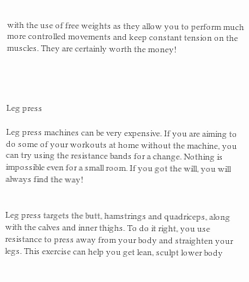with the use of free weights as they allow you to perform much more controlled movements and keep constant tension on the muscles. They are certainly worth the money!




Leg press

Leg press machines can be very expensive. If you are aiming to do some of your workouts at home without the machine, you can try using the resistance bands for a change. Nothing is impossible even for a small room. If you got the will, you will always find the way!


Leg press targets the butt, hamstrings and quadriceps, along with the calves and inner thighs. To do it right, you use resistance to press away from your body and straighten your legs. This exercise can help you get lean, sculpt lower body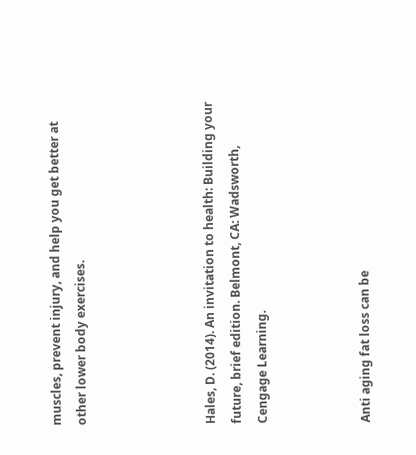muscles, prevent injury, and help you get better at other lower body exercises.




Hales, D. (2014). An invitation to health: Building your future, brief edition. Belmont, CA: Wadsworth, Cengage Learning.



Anti aging fat loss can be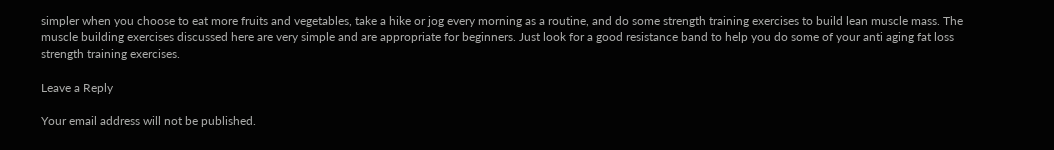simpler when you choose to eat more fruits and vegetables, take a hike or jog every morning as a routine, and do some strength training exercises to build lean muscle mass. The muscle building exercises discussed here are very simple and are appropriate for beginners. Just look for a good resistance band to help you do some of your anti aging fat loss strength training exercises.

Leave a Reply

Your email address will not be published.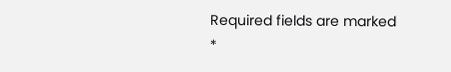Required fields are marked *